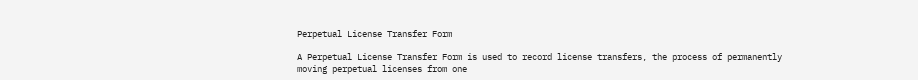Perpetual License Transfer Form

A Perpetual License Transfer Form is used to record license transfers, the process of permanently moving perpetual licenses from one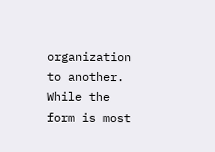organization to another. While the form is most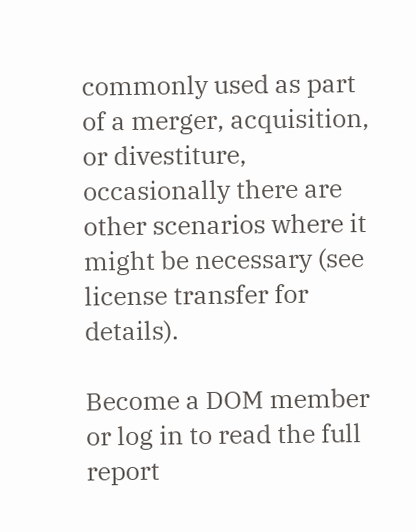commonly used as part of a merger, acquisition, or divestiture, occasionally there are other scenarios where it might be necessary (see license transfer for details).

Become a DOM member or log in to read the full report